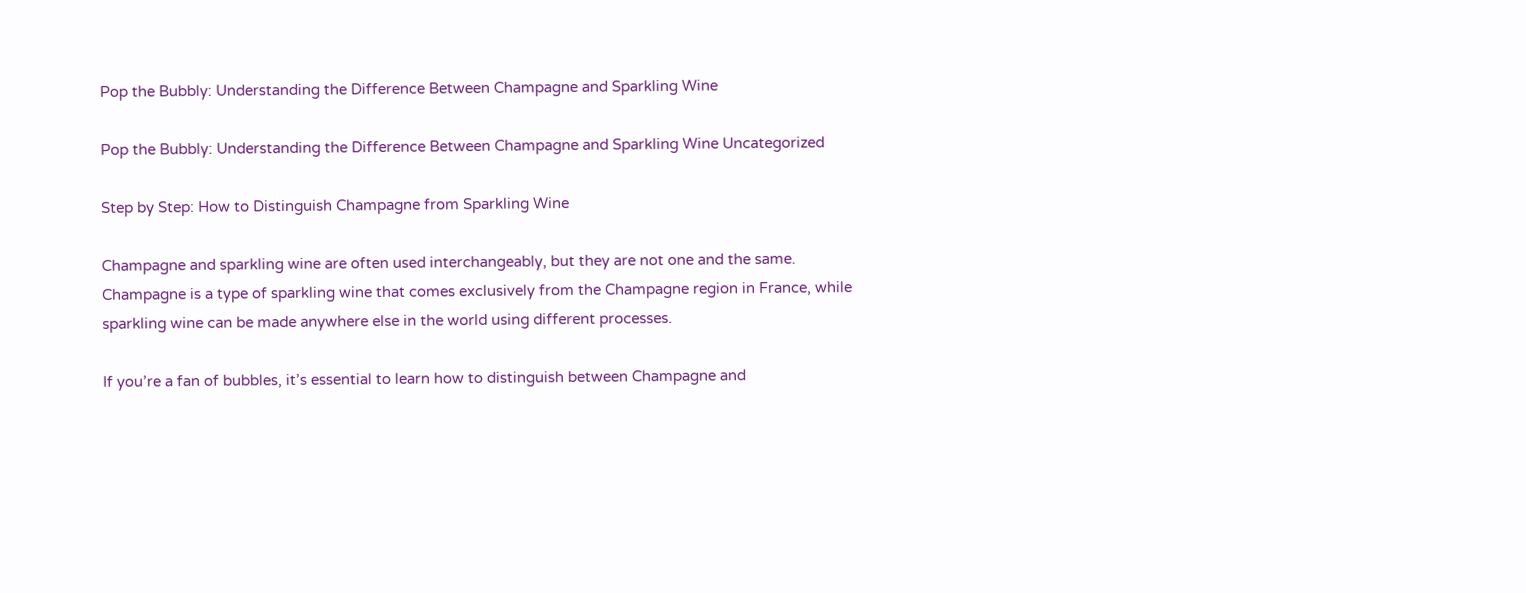Pop the Bubbly: Understanding the Difference Between Champagne and Sparkling Wine

Pop the Bubbly: Understanding the Difference Between Champagne and Sparkling Wine Uncategorized

Step by Step: How to Distinguish Champagne from Sparkling Wine

Champagne and sparkling wine are often used interchangeably, but they are not one and the same. Champagne is a type of sparkling wine that comes exclusively from the Champagne region in France, while sparkling wine can be made anywhere else in the world using different processes.

If you’re a fan of bubbles, it’s essential to learn how to distinguish between Champagne and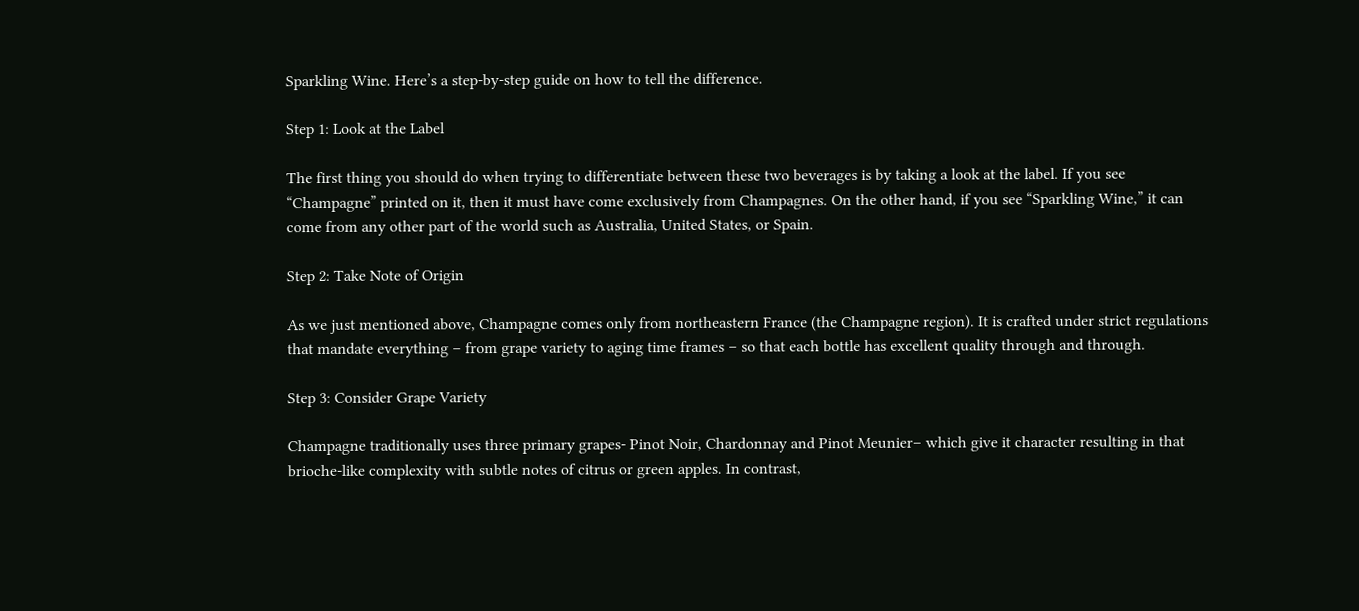Sparkling Wine. Here’s a step-by-step guide on how to tell the difference.

Step 1: Look at the Label

The first thing you should do when trying to differentiate between these two beverages is by taking a look at the label. If you see “Champagne” printed on it, then it must have come exclusively from Champagnes. On the other hand, if you see “Sparkling Wine,” it can come from any other part of the world such as Australia, United States, or Spain.

Step 2: Take Note of Origin

As we just mentioned above, Champagne comes only from northeastern France (the Champagne region). It is crafted under strict regulations that mandate everything – from grape variety to aging time frames – so that each bottle has excellent quality through and through.

Step 3: Consider Grape Variety

Champagne traditionally uses three primary grapes- Pinot Noir, Chardonnay and Pinot Meunier– which give it character resulting in that brioche-like complexity with subtle notes of citrus or green apples. In contrast,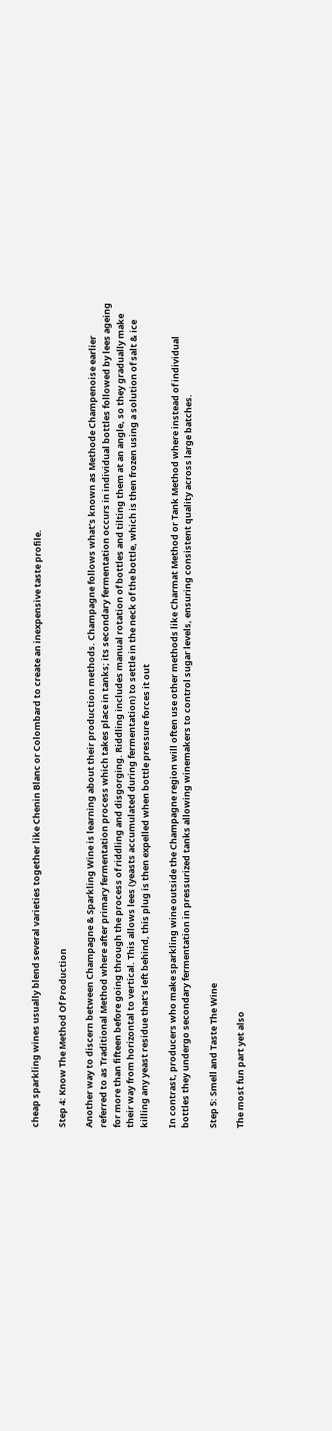cheap sparkling wines usually blend several varieties together like Chenin Blanc or Colombard to create an inexpensive taste profile.

Step 4: Know The Method Of Production

Another way to discern between Champagne & Sparkling Wine is learning about their production methods. Champagne follows what’s known as Methode Champenoise earlier referred to as Traditional Method where after primary fermentation process which takes place in tanks; its secondary fermentation occurs in individual bottles followed by lees ageing for more than fifteen before going through the process of riddling and disgorging. Riddling includes manual rotation of bottles and tilting them at an angle, so they gradually make their way from horizontal to vertical. This allows lees (yeasts accumulated during fermentation) to settle in the neck of the bottle, which is then frozen using a solution of salt & ice killing any yeast residue that’s left behind, this plug is then expelled when bottle pressure forces it out

In contrast, producers who make sparkling wine outside the Champagne region will often use other methods like Charmat Method or Tank Method where instead of individual bottles they undergo secondary fermentation in pressurized tanks allowing winemakers to control sugar levels, ensuring consistent quality across large batches.

Step 5: Smell and Taste The Wine

The most fun part yet also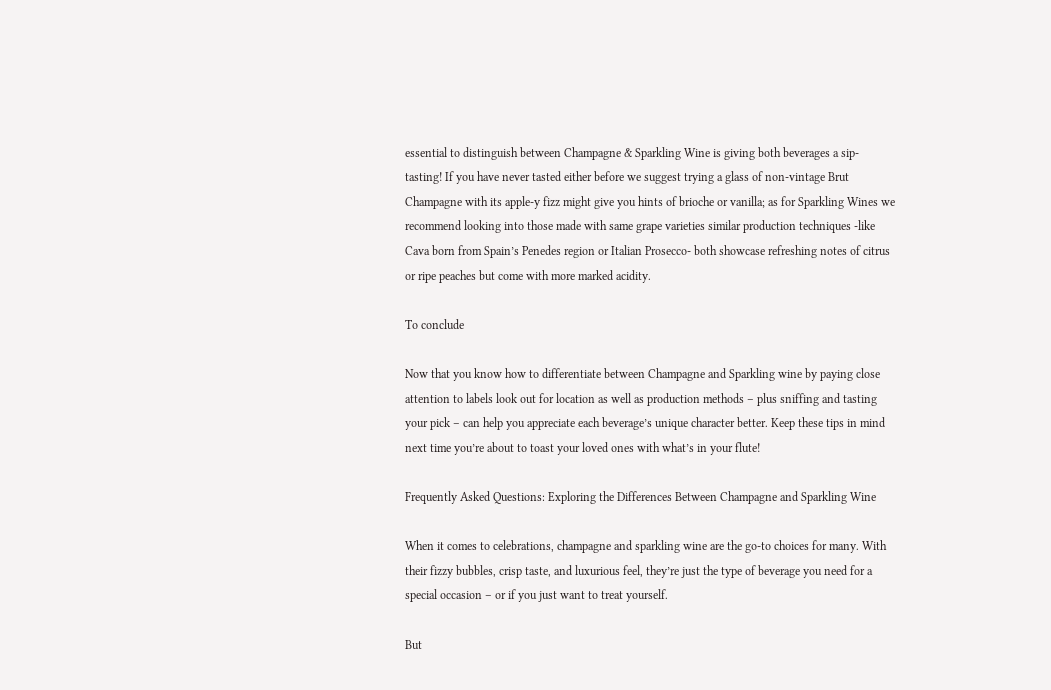essential to distinguish between Champagne & Sparkling Wine is giving both beverages a sip-tasting! If you have never tasted either before we suggest trying a glass of non-vintage Brut Champagne with its apple-y fizz might give you hints of brioche or vanilla; as for Sparkling Wines we recommend looking into those made with same grape varieties similar production techniques -like Cava born from Spain’s Penedes region or Italian Prosecco- both showcase refreshing notes of citrus or ripe peaches but come with more marked acidity.

To conclude

Now that you know how to differentiate between Champagne and Sparkling wine by paying close attention to labels look out for location as well as production methods – plus sniffing and tasting your pick – can help you appreciate each beverage’s unique character better. Keep these tips in mind next time you’re about to toast your loved ones with what’s in your flute!

Frequently Asked Questions: Exploring the Differences Between Champagne and Sparkling Wine

When it comes to celebrations, champagne and sparkling wine are the go-to choices for many. With their fizzy bubbles, crisp taste, and luxurious feel, they’re just the type of beverage you need for a special occasion – or if you just want to treat yourself.

But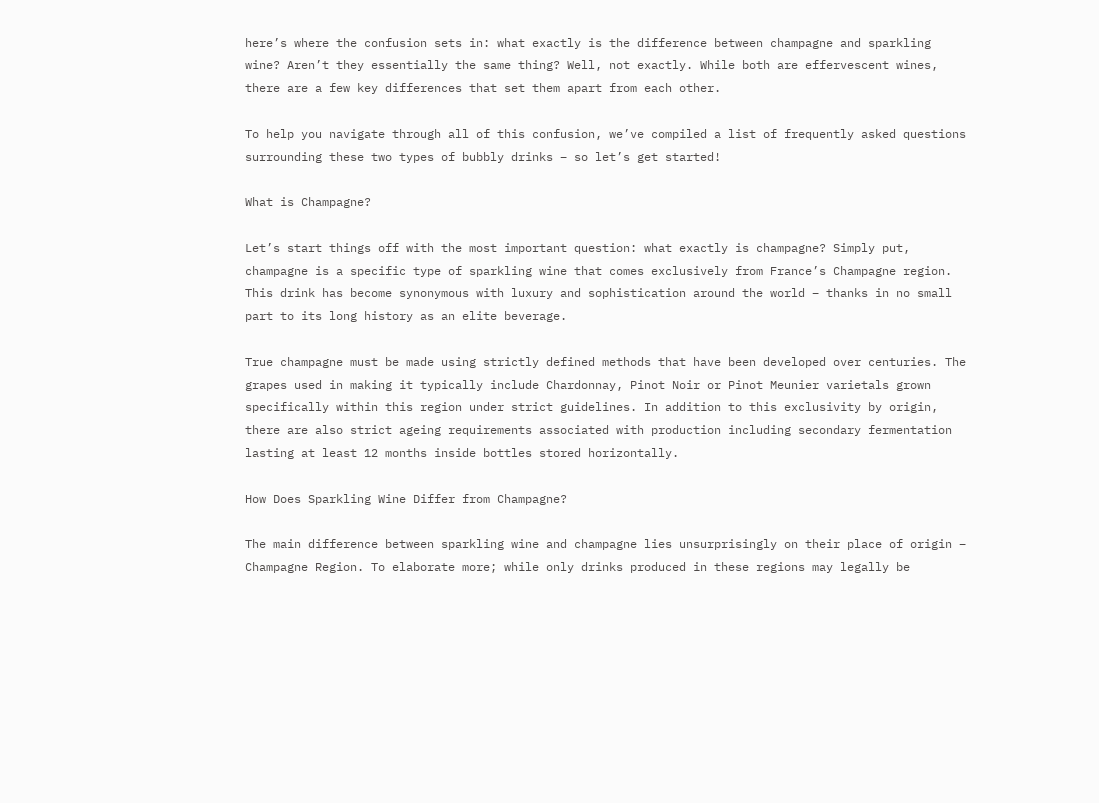here’s where the confusion sets in: what exactly is the difference between champagne and sparkling wine? Aren’t they essentially the same thing? Well, not exactly. While both are effervescent wines, there are a few key differences that set them apart from each other.

To help you navigate through all of this confusion, we’ve compiled a list of frequently asked questions surrounding these two types of bubbly drinks – so let’s get started!

What is Champagne?

Let’s start things off with the most important question: what exactly is champagne? Simply put, champagne is a specific type of sparkling wine that comes exclusively from France’s Champagne region. This drink has become synonymous with luxury and sophistication around the world – thanks in no small part to its long history as an elite beverage.

True champagne must be made using strictly defined methods that have been developed over centuries. The grapes used in making it typically include Chardonnay, Pinot Noir or Pinot Meunier varietals grown specifically within this region under strict guidelines. In addition to this exclusivity by origin, there are also strict ageing requirements associated with production including secondary fermentation lasting at least 12 months inside bottles stored horizontally.

How Does Sparkling Wine Differ from Champagne?

The main difference between sparkling wine and champagne lies unsurprisingly on their place of origin – Champagne Region. To elaborate more; while only drinks produced in these regions may legally be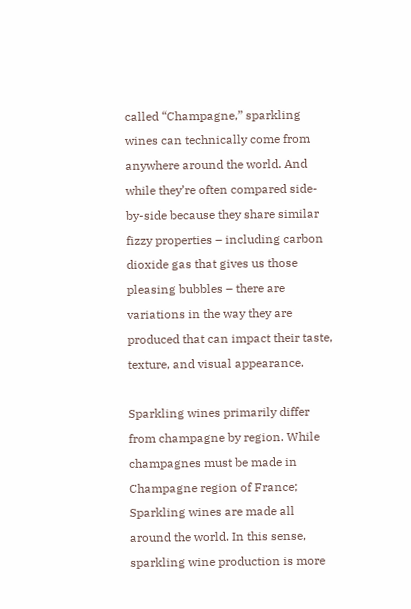called “Champagne,” sparkling wines can technically come from anywhere around the world. And while they’re often compared side-by-side because they share similar fizzy properties – including carbon dioxide gas that gives us those pleasing bubbles – there are variations in the way they are produced that can impact their taste, texture, and visual appearance.

Sparkling wines primarily differ from champagne by region. While champagnes must be made in Champagne region of France; Sparkling wines are made all around the world. In this sense, sparkling wine production is more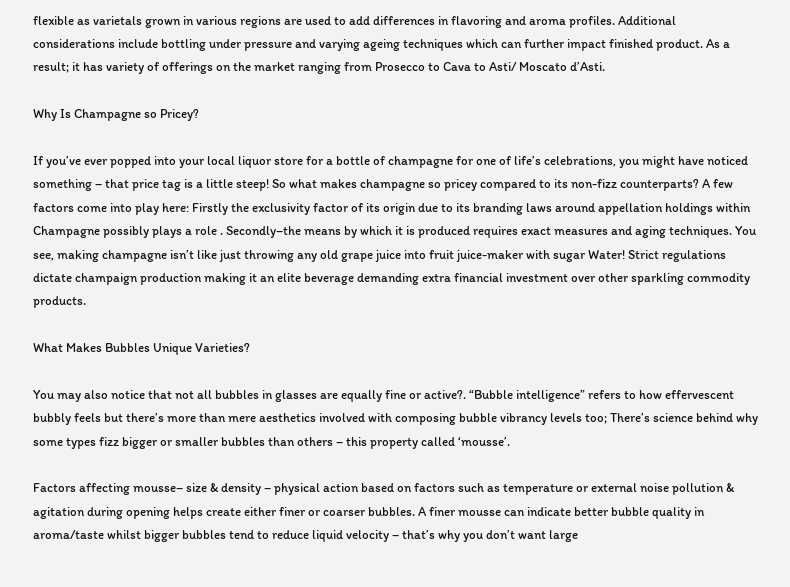flexible as varietals grown in various regions are used to add differences in flavoring and aroma profiles. Additional considerations include bottling under pressure and varying ageing techniques which can further impact finished product. As a result; it has variety of offerings on the market ranging from Prosecco to Cava to Asti/ Moscato d’Asti.

Why Is Champagne so Pricey?

If you’ve ever popped into your local liquor store for a bottle of champagne for one of life’s celebrations, you might have noticed something – that price tag is a little steep! So what makes champagne so pricey compared to its non-fizz counterparts? A few factors come into play here: Firstly the exclusivity factor of its origin due to its branding laws around appellation holdings within Champagne possibly plays a role . Secondly–the means by which it is produced requires exact measures and aging techniques. You see, making champagne isn’t like just throwing any old grape juice into fruit juice-maker with sugar Water! Strict regulations dictate champaign production making it an elite beverage demanding extra financial investment over other sparkling commodity products.

What Makes Bubbles Unique Varieties?

You may also notice that not all bubbles in glasses are equally fine or active?. “Bubble intelligence” refers to how effervescent bubbly feels but there’s more than mere aesthetics involved with composing bubble vibrancy levels too; There’s science behind why some types fizz bigger or smaller bubbles than others – this property called ‘mousse’.

Factors affecting mousse– size & density – physical action based on factors such as temperature or external noise pollution & agitation during opening helps create either finer or coarser bubbles. A finer mousse can indicate better bubble quality in aroma/taste whilst bigger bubbles tend to reduce liquid velocity – that’s why you don’t want large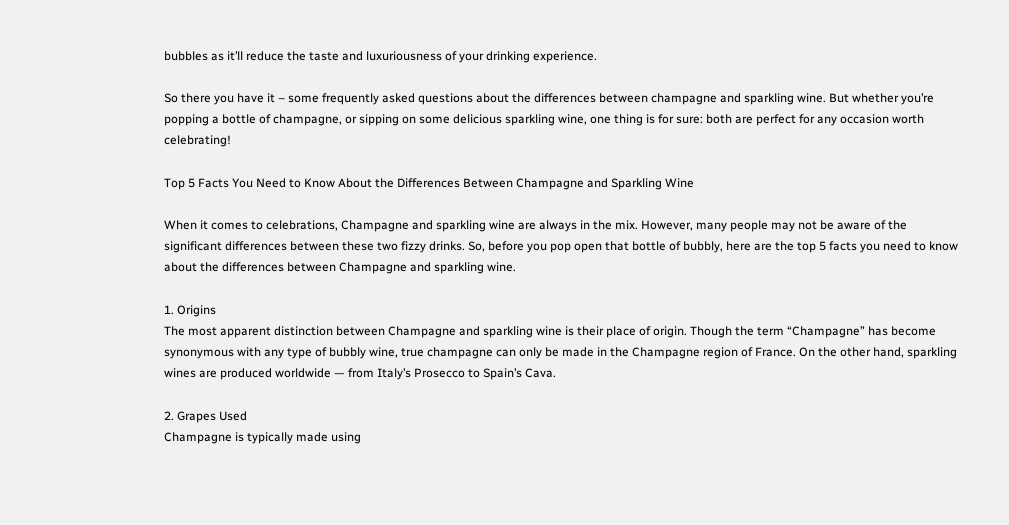bubbles as it’ll reduce the taste and luxuriousness of your drinking experience.

So there you have it – some frequently asked questions about the differences between champagne and sparkling wine. But whether you’re popping a bottle of champagne, or sipping on some delicious sparkling wine, one thing is for sure: both are perfect for any occasion worth celebrating!

Top 5 Facts You Need to Know About the Differences Between Champagne and Sparkling Wine

When it comes to celebrations, Champagne and sparkling wine are always in the mix. However, many people may not be aware of the significant differences between these two fizzy drinks. So, before you pop open that bottle of bubbly, here are the top 5 facts you need to know about the differences between Champagne and sparkling wine.

1. Origins
The most apparent distinction between Champagne and sparkling wine is their place of origin. Though the term “Champagne” has become synonymous with any type of bubbly wine, true champagne can only be made in the Champagne region of France. On the other hand, sparkling wines are produced worldwide — from Italy’s Prosecco to Spain’s Cava.

2. Grapes Used
Champagne is typically made using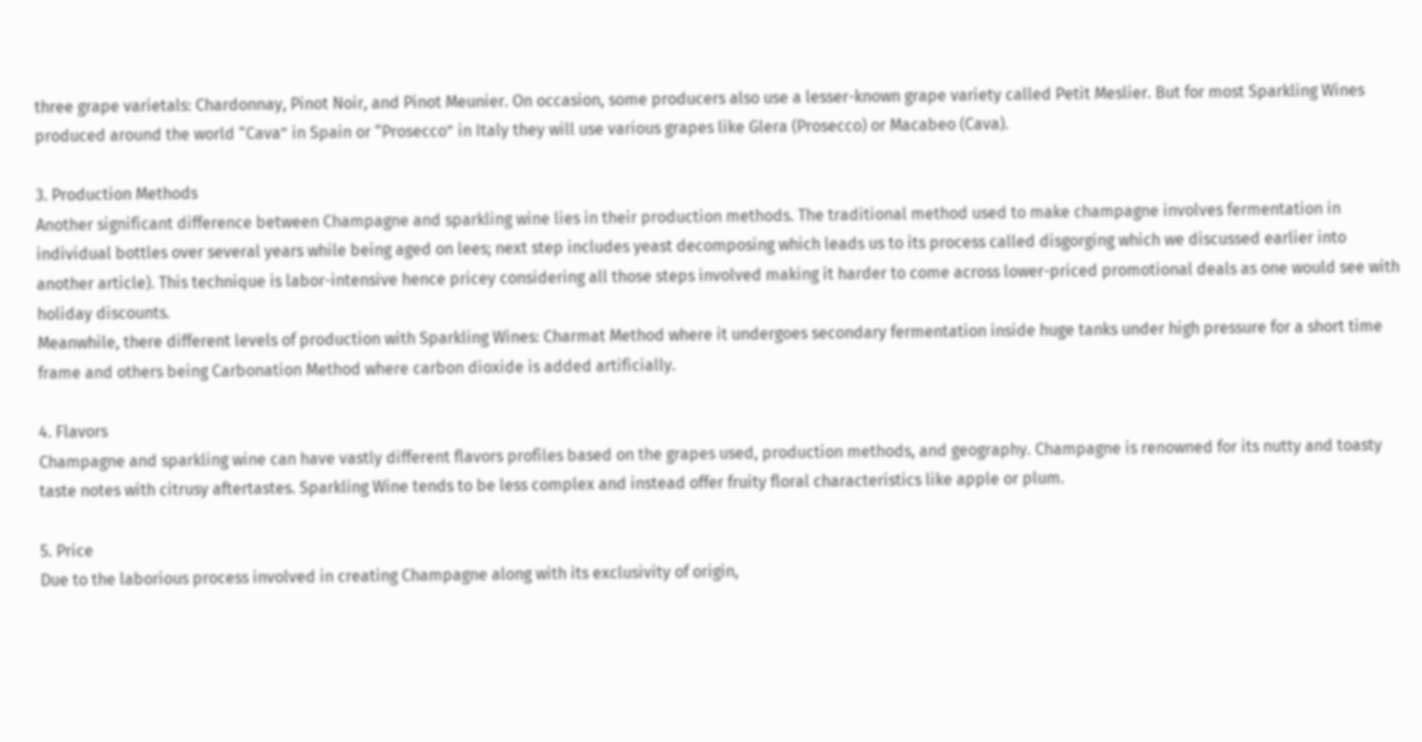three grape varietals: Chardonnay, Pinot Noir, and Pinot Meunier. On occasion, some producers also use a lesser-known grape variety called Petit Meslier. But for most Sparkling Wines produced around the world “Cava” in Spain or “Prosecco” in Italy they will use various grapes like Glera (Prosecco) or Macabeo (Cava).

3. Production Methods
Another significant difference between Champagne and sparkling wine lies in their production methods. The traditional method used to make champagne involves fermentation in individual bottles over several years while being aged on lees; next step includes yeast decomposing which leads us to its process called disgorging which we discussed earlier into another article). This technique is labor-intensive hence pricey considering all those steps involved making it harder to come across lower-priced promotional deals as one would see with holiday discounts.
Meanwhile, there different levels of production with Sparkling Wines: Charmat Method where it undergoes secondary fermentation inside huge tanks under high pressure for a short time frame and others being Carbonation Method where carbon dioxide is added artificially.

4. Flavors
Champagne and sparkling wine can have vastly different flavors profiles based on the grapes used, production methods, and geography. Champagne is renowned for its nutty and toasty taste notes with citrusy aftertastes. Sparkling Wine tends to be less complex and instead offer fruity floral characteristics like apple or plum.

5. Price
Due to the laborious process involved in creating Champagne along with its exclusivity of origin,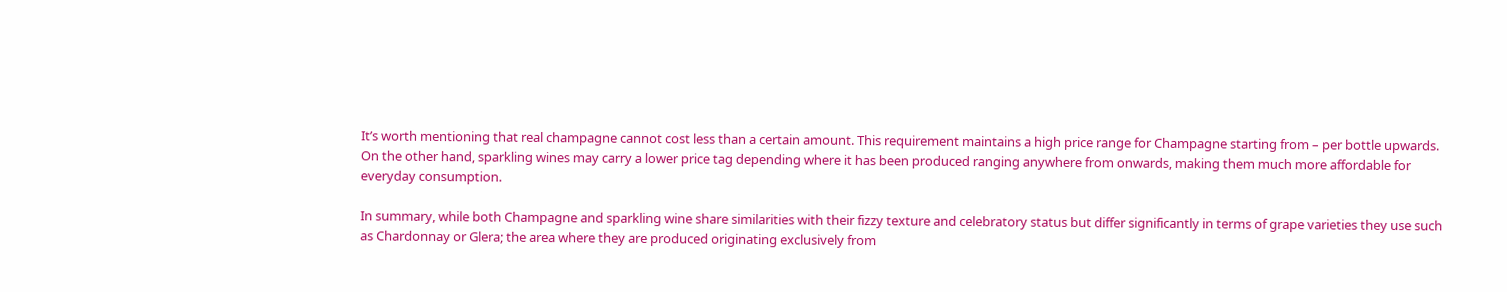It’s worth mentioning that real champagne cannot cost less than a certain amount. This requirement maintains a high price range for Champagne starting from – per bottle upwards. On the other hand, sparkling wines may carry a lower price tag depending where it has been produced ranging anywhere from onwards, making them much more affordable for everyday consumption.

In summary, while both Champagne and sparkling wine share similarities with their fizzy texture and celebratory status but differ significantly in terms of grape varieties they use such as Chardonnay or Glera; the area where they are produced originating exclusively from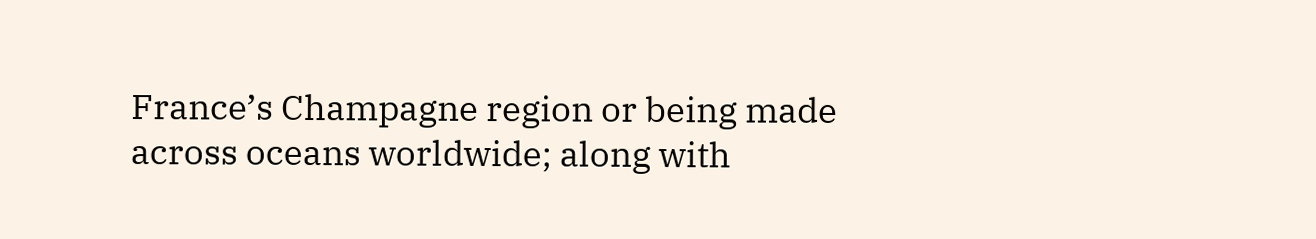France’s Champagne region or being made across oceans worldwide; along with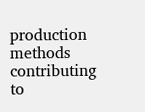production methods contributing to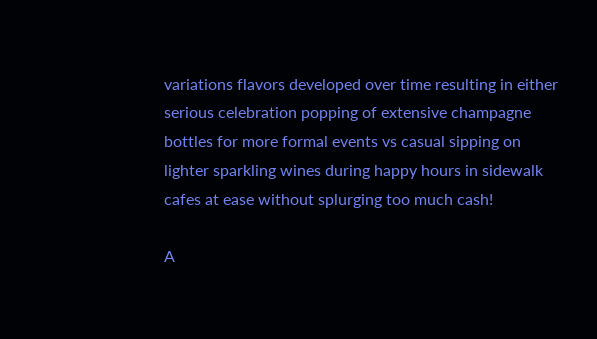variations flavors developed over time resulting in either serious celebration popping of extensive champagne bottles for more formal events vs casual sipping on lighter sparkling wines during happy hours in sidewalk cafes at ease without splurging too much cash!

A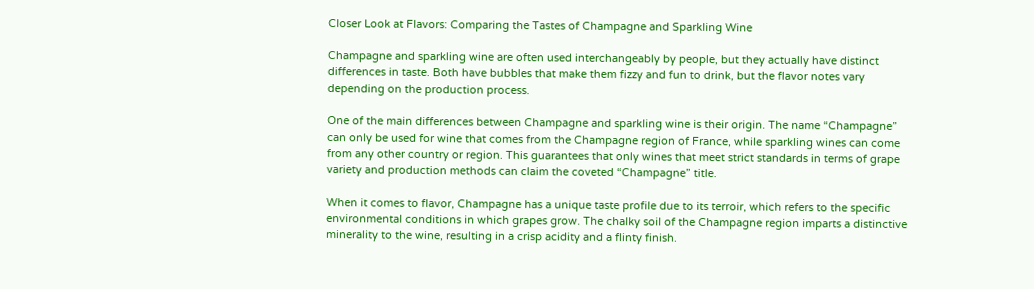Closer Look at Flavors: Comparing the Tastes of Champagne and Sparkling Wine

Champagne and sparkling wine are often used interchangeably by people, but they actually have distinct differences in taste. Both have bubbles that make them fizzy and fun to drink, but the flavor notes vary depending on the production process.

One of the main differences between Champagne and sparkling wine is their origin. The name “Champagne” can only be used for wine that comes from the Champagne region of France, while sparkling wines can come from any other country or region. This guarantees that only wines that meet strict standards in terms of grape variety and production methods can claim the coveted “Champagne” title.

When it comes to flavor, Champagne has a unique taste profile due to its terroir, which refers to the specific environmental conditions in which grapes grow. The chalky soil of the Champagne region imparts a distinctive minerality to the wine, resulting in a crisp acidity and a flinty finish.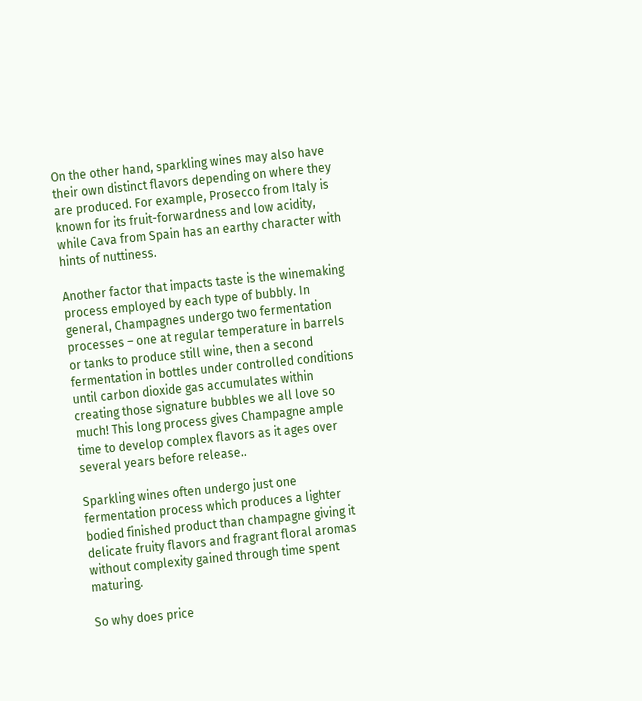On the other hand, sparkling wines may also have their own distinct flavors depending on where they are produced. For example, Prosecco from Italy is known for its fruit-forwardness and low acidity, while Cava from Spain has an earthy character with hints of nuttiness.

Another factor that impacts taste is the winemaking process employed by each type of bubbly. In general, Champagnes undergo two fermentation processes – one at regular temperature in barrels or tanks to produce still wine, then a second fermentation in bottles under controlled conditions until carbon dioxide gas accumulates within creating those signature bubbles we all love so much! This long process gives Champagne ample time to develop complex flavors as it ages over several years before release..

Sparkling wines often undergo just one fermentation process which produces a lighter bodied finished product than champagne giving it delicate fruity flavors and fragrant floral aromas without complexity gained through time spent maturing.

So why does price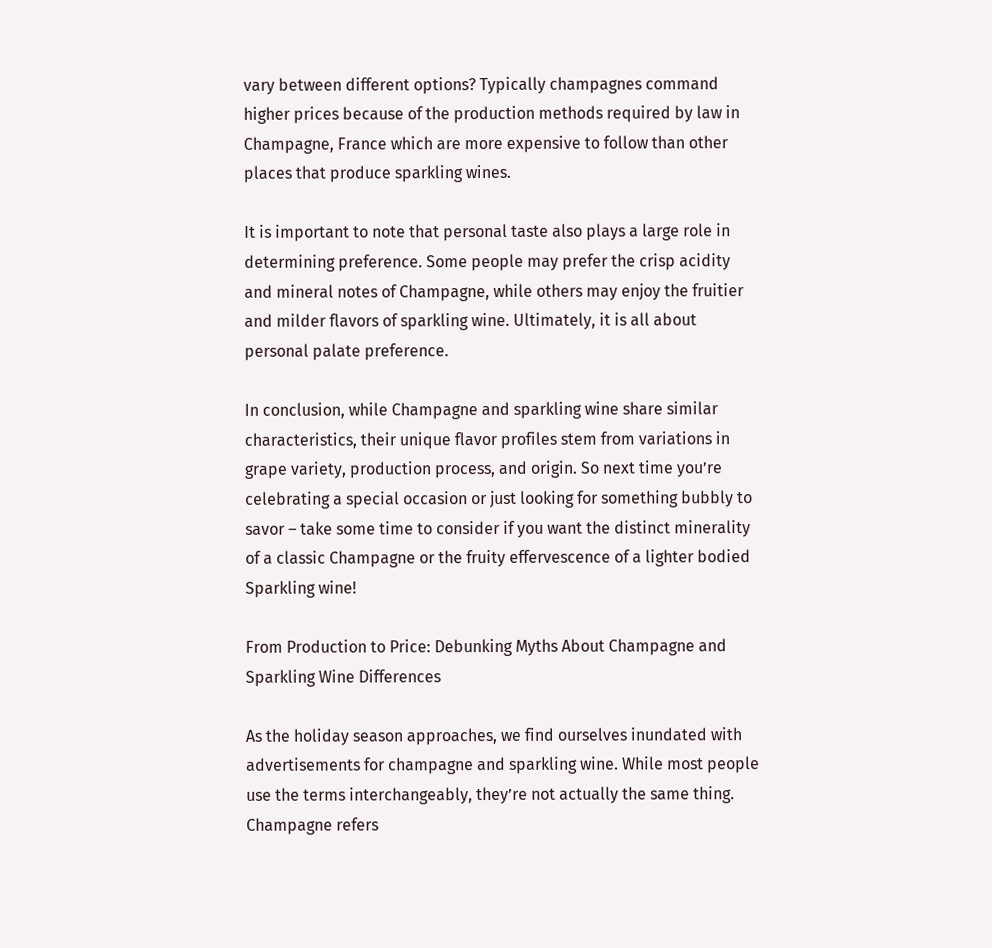vary between different options? Typically champagnes command higher prices because of the production methods required by law in Champagne, France which are more expensive to follow than other places that produce sparkling wines.

It is important to note that personal taste also plays a large role in determining preference. Some people may prefer the crisp acidity and mineral notes of Champagne, while others may enjoy the fruitier and milder flavors of sparkling wine. Ultimately, it is all about personal palate preference.

In conclusion, while Champagne and sparkling wine share similar characteristics, their unique flavor profiles stem from variations in grape variety, production process, and origin. So next time you’re celebrating a special occasion or just looking for something bubbly to savor – take some time to consider if you want the distinct minerality of a classic Champagne or the fruity effervescence of a lighter bodied Sparkling wine!

From Production to Price: Debunking Myths About Champagne and Sparkling Wine Differences

As the holiday season approaches, we find ourselves inundated with advertisements for champagne and sparkling wine. While most people use the terms interchangeably, they’re not actually the same thing. Champagne refers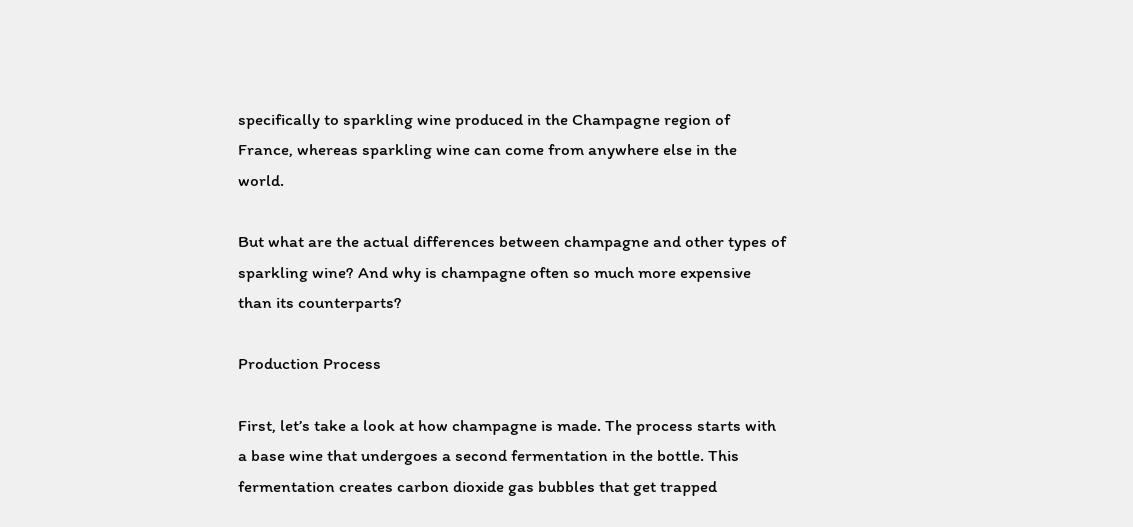specifically to sparkling wine produced in the Champagne region of France, whereas sparkling wine can come from anywhere else in the world.

But what are the actual differences between champagne and other types of sparkling wine? And why is champagne often so much more expensive than its counterparts?

Production Process

First, let’s take a look at how champagne is made. The process starts with a base wine that undergoes a second fermentation in the bottle. This fermentation creates carbon dioxide gas bubbles that get trapped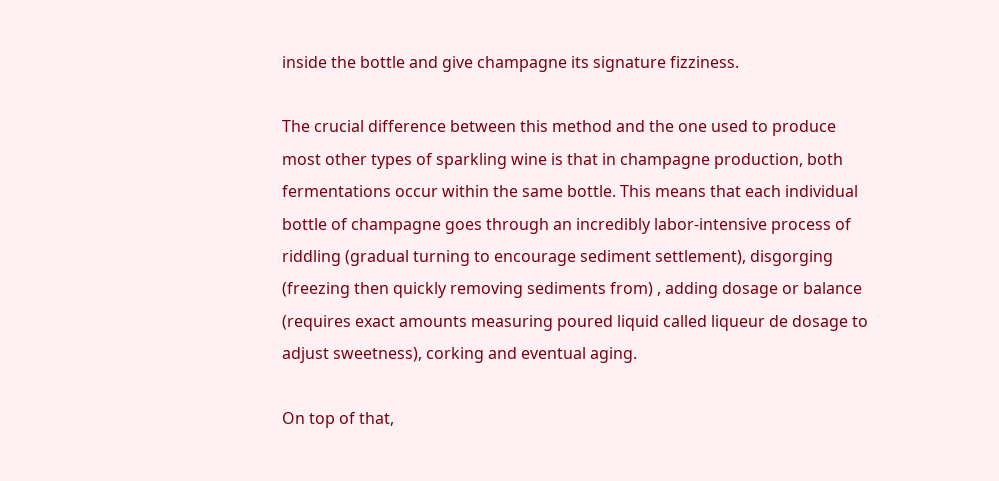inside the bottle and give champagne its signature fizziness.

The crucial difference between this method and the one used to produce most other types of sparkling wine is that in champagne production, both fermentations occur within the same bottle. This means that each individual bottle of champagne goes through an incredibly labor-intensive process of riddling (gradual turning to encourage sediment settlement), disgorging (freezing then quickly removing sediments from) , adding dosage or balance (requires exact amounts measuring poured liquid called liqueur de dosage to adjust sweetness), corking and eventual aging.

On top of that,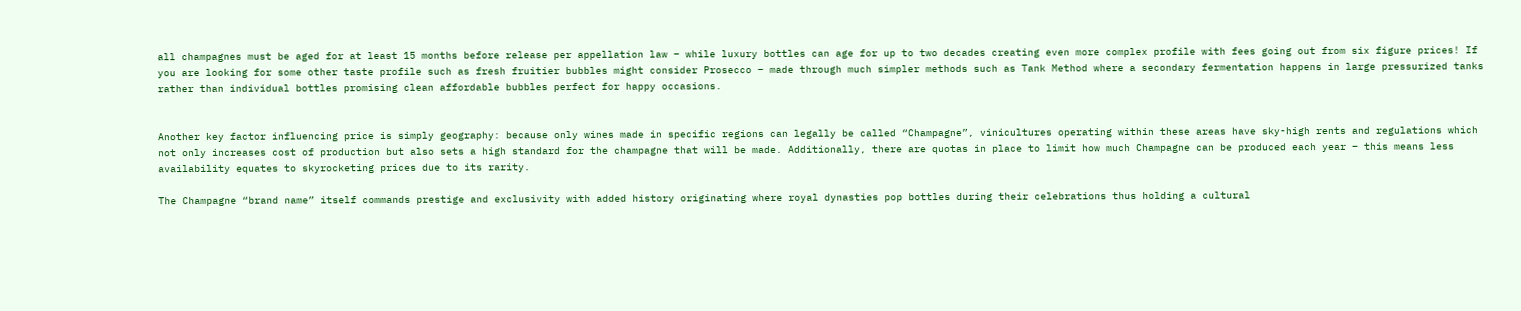all champagnes must be aged for at least 15 months before release per appellation law – while luxury bottles can age for up to two decades creating even more complex profile with fees going out from six figure prices! If you are looking for some other taste profile such as fresh fruitier bubbles might consider Prosecco – made through much simpler methods such as Tank Method where a secondary fermentation happens in large pressurized tanks rather than individual bottles promising clean affordable bubbles perfect for happy occasions.


Another key factor influencing price is simply geography: because only wines made in specific regions can legally be called “Champagne”, vinicultures operating within these areas have sky-high rents and regulations which not only increases cost of production but also sets a high standard for the champagne that will be made. Additionally, there are quotas in place to limit how much Champagne can be produced each year – this means less availability equates to skyrocketing prices due to its rarity.

The Champagne “brand name” itself commands prestige and exclusivity with added history originating where royal dynasties pop bottles during their celebrations thus holding a cultural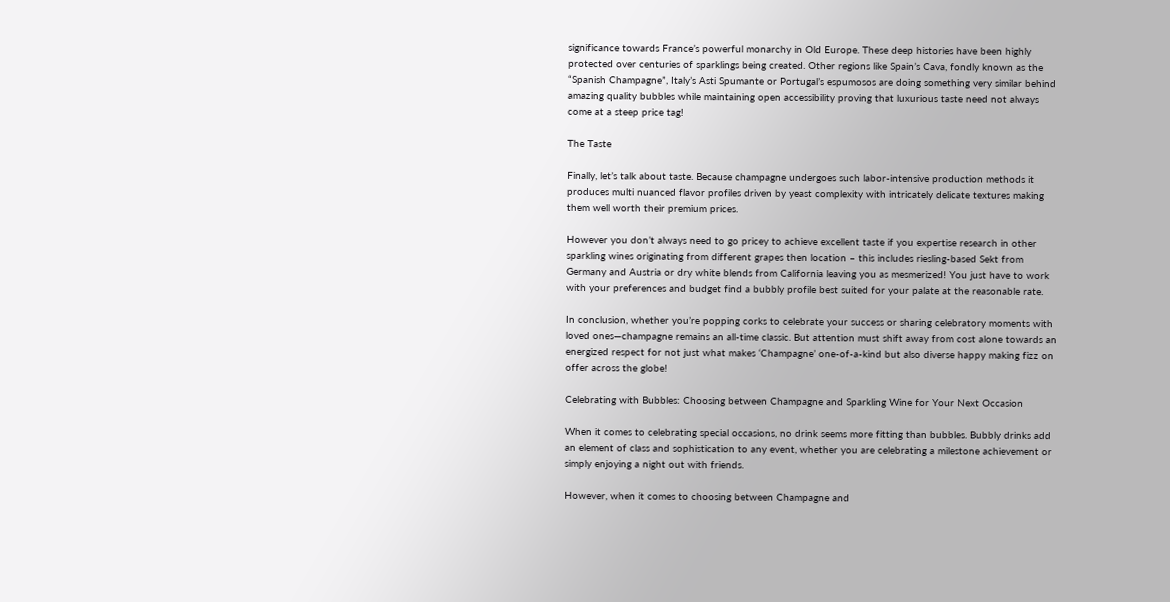significance towards France’s powerful monarchy in Old Europe. These deep histories have been highly protected over centuries of sparklings being created. Other regions like Spain’s Cava, fondly known as the “Spanish Champagne”, Italy’s Asti Spumante or Portugal’s espumosos are doing something very similar behind amazing quality bubbles while maintaining open accessibility proving that luxurious taste need not always come at a steep price tag!

The Taste

Finally, let’s talk about taste. Because champagne undergoes such labor-intensive production methods it produces multi nuanced flavor profiles driven by yeast complexity with intricately delicate textures making them well worth their premium prices.

However you don’t always need to go pricey to achieve excellent taste if you expertise research in other sparkling wines originating from different grapes then location – this includes riesling-based Sekt from Germany and Austria or dry white blends from California leaving you as mesmerized! You just have to work with your preferences and budget find a bubbly profile best suited for your palate at the reasonable rate.

In conclusion, whether you’re popping corks to celebrate your success or sharing celebratory moments with loved ones—champagne remains an all-time classic. But attention must shift away from cost alone towards an energized respect for not just what makes ‘Champagne’ one-of-a-kind but also diverse happy making fizz on offer across the globe!

Celebrating with Bubbles: Choosing between Champagne and Sparkling Wine for Your Next Occasion

When it comes to celebrating special occasions, no drink seems more fitting than bubbles. Bubbly drinks add an element of class and sophistication to any event, whether you are celebrating a milestone achievement or simply enjoying a night out with friends.

However, when it comes to choosing between Champagne and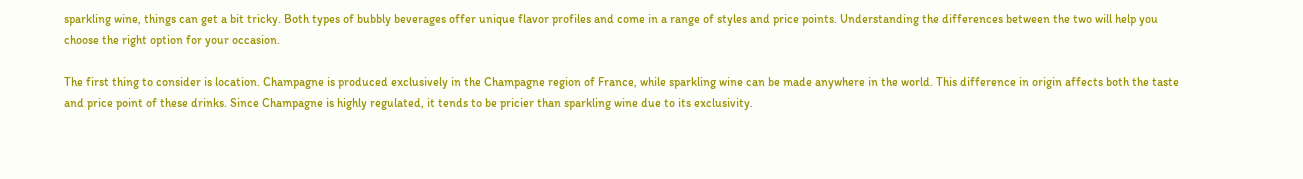sparkling wine, things can get a bit tricky. Both types of bubbly beverages offer unique flavor profiles and come in a range of styles and price points. Understanding the differences between the two will help you choose the right option for your occasion.

The first thing to consider is location. Champagne is produced exclusively in the Champagne region of France, while sparkling wine can be made anywhere in the world. This difference in origin affects both the taste and price point of these drinks. Since Champagne is highly regulated, it tends to be pricier than sparkling wine due to its exclusivity.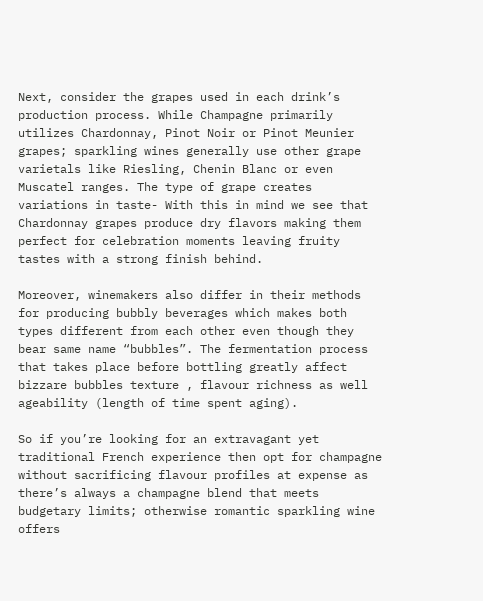Next, consider the grapes used in each drink’s production process. While Champagne primarily utilizes Chardonnay, Pinot Noir or Pinot Meunier grapes; sparkling wines generally use other grape varietals like Riesling, Chenin Blanc or even Muscatel ranges. The type of grape creates variations in taste- With this in mind we see that Chardonnay grapes produce dry flavors making them perfect for celebration moments leaving fruity tastes with a strong finish behind.

Moreover, winemakers also differ in their methods for producing bubbly beverages which makes both types different from each other even though they bear same name “bubbles”. The fermentation process that takes place before bottling greatly affect bizzare bubbles texture , flavour richness as well ageability (length of time spent aging).

So if you’re looking for an extravagant yet traditional French experience then opt for champagne without sacrificing flavour profiles at expense as there’s always a champagne blend that meets budgetary limits; otherwise romantic sparkling wine offers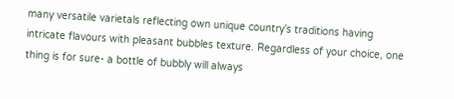many versatile varietals reflecting own unique country’s traditions having intricate flavours with pleasant bubbles texture. Regardless of your choice, one thing is for sure- a bottle of bubbly will always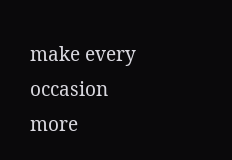make every occasion more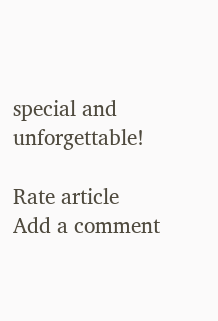special and unforgettable!

Rate article
Add a comment